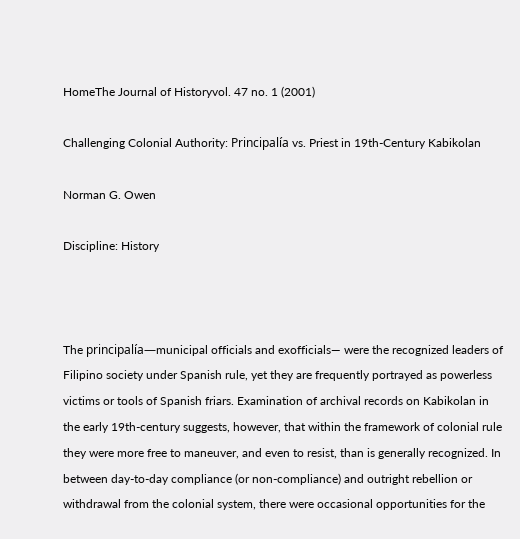HomeThe Journal of Historyvol. 47 no. 1 (2001)

Challenging Colonial Authority: Principalía vs. Priest in 19th-Century Kabikolan

Norman G. Owen

Discipline: History



The principalía—municipal officials and exofficials— were the recognized leaders of Filipino society under Spanish rule, yet they are frequently portrayed as powerless victims or tools of Spanish friars. Examination of archival records on Kabikolan in the early 19th-century suggests, however, that within the framework of colonial rule they were more free to maneuver, and even to resist, than is generally recognized. In between day-to-day compliance (or non-compliance) and outright rebellion or withdrawal from the colonial system, there were occasional opportunities for the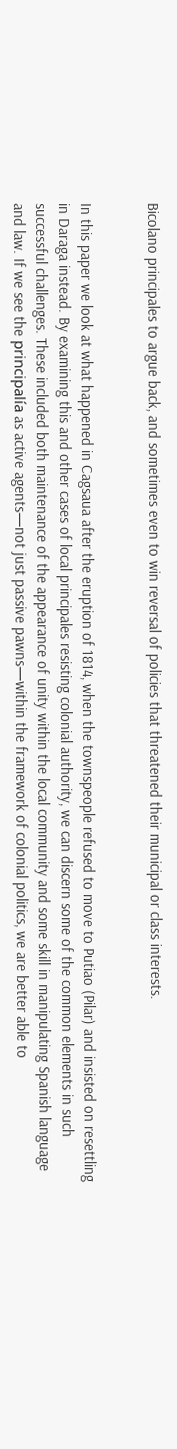Bicolano principales to argue back, and sometimes even to win reversal of policies that threatened their municipal or class interests.


In this paper we look at what happened in Cagsaua after the eruption of 1814, when the townspeople refused to move to Putiao (Pilar) and insisted on resettling in Daraga instead. By examining this and other cases of local principales resisting colonial authority, we can discern some of the common elements in such successful challenges. These included both maintenance of the appearance of unity within the local community and some skill in manipulating Spanish language and law. If we see the principalía as active agents—not just passive pawns—within the framework of colonial politics, we are better able to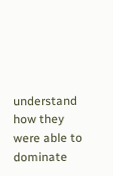understand how they were able to dominate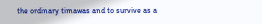the ordinary timawas and to survive as a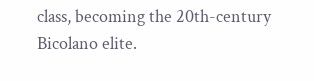class, becoming the 20th-century Bicolano elite.